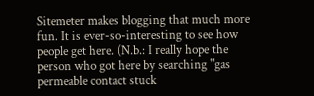Sitemeter makes blogging that much more fun. It is ever-so-interesting to see how people get here. (N.b.: I really hope the person who got here by searching "gas permeable contact stuck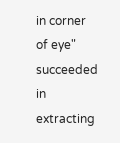in corner of eye" succeeded in extracting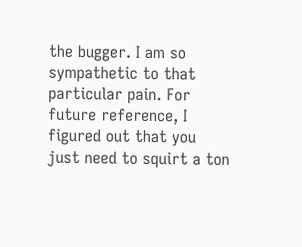the bugger. I am so sympathetic to that particular pain. For future reference, I figured out that you just need to squirt a ton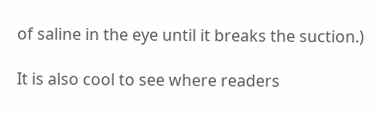of saline in the eye until it breaks the suction.)

It is also cool to see where readers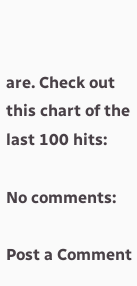are. Check out this chart of the last 100 hits:

No comments:

Post a Comment